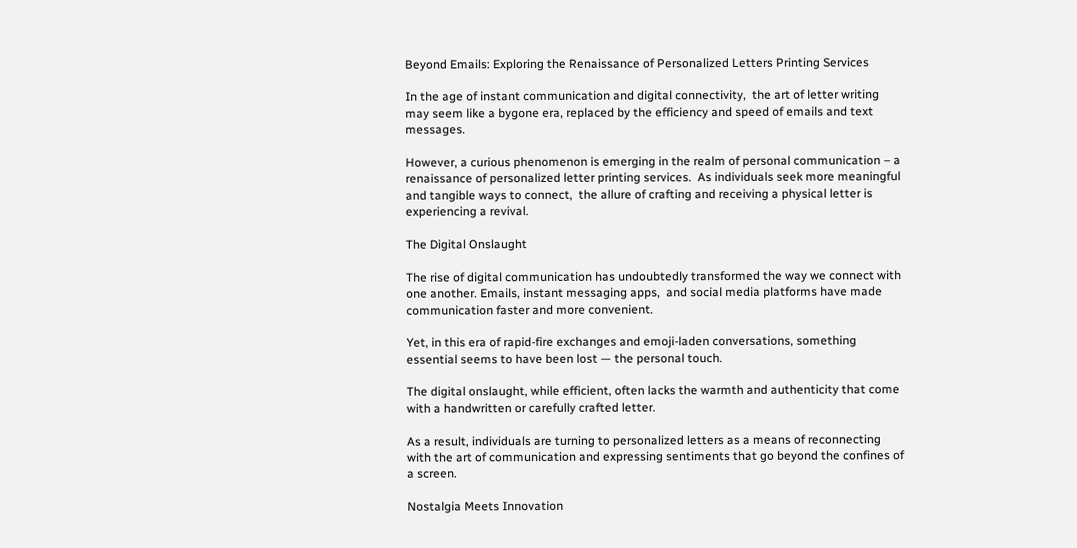Beyond Emails: Exploring the Renaissance of Personalized Letters Printing Services

In the age of instant communication and digital connectivity,  the art of letter writing may seem like a bygone era, replaced by the efficiency and speed of emails and text messages.

However, a curious phenomenon is emerging in the realm of personal communication – a renaissance of personalized letter printing services.  As individuals seek more meaningful and tangible ways to connect,  the allure of crafting and receiving a physical letter is experiencing a revival.

The Digital Onslaught

The rise of digital communication has undoubtedly transformed the way we connect with one another. Emails, instant messaging apps,  and social media platforms have made communication faster and more convenient.

Yet, in this era of rapid-fire exchanges and emoji-laden conversations, something essential seems to have been lost — the personal touch.

The digital onslaught, while efficient, often lacks the warmth and authenticity that come with a handwritten or carefully crafted letter.

As a result, individuals are turning to personalized letters as a means of reconnecting with the art of communication and expressing sentiments that go beyond the confines of a screen.

Nostalgia Meets Innovation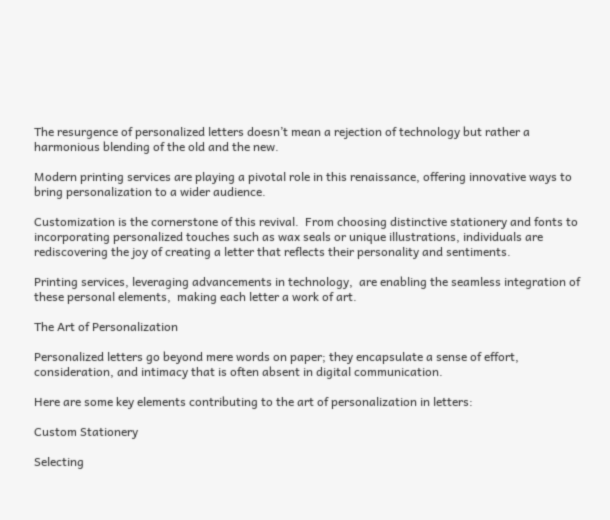The resurgence of personalized letters doesn’t mean a rejection of technology but rather a harmonious blending of the old and the new.

Modern printing services are playing a pivotal role in this renaissance, offering innovative ways to bring personalization to a wider audience.

Customization is the cornerstone of this revival.  From choosing distinctive stationery and fonts to incorporating personalized touches such as wax seals or unique illustrations, individuals are rediscovering the joy of creating a letter that reflects their personality and sentiments.

Printing services, leveraging advancements in technology,  are enabling the seamless integration of these personal elements,  making each letter a work of art.

The Art of Personalization

Personalized letters go beyond mere words on paper; they encapsulate a sense of effort,  consideration, and intimacy that is often absent in digital communication.

Here are some key elements contributing to the art of personalization in letters:

Custom Stationery

Selecting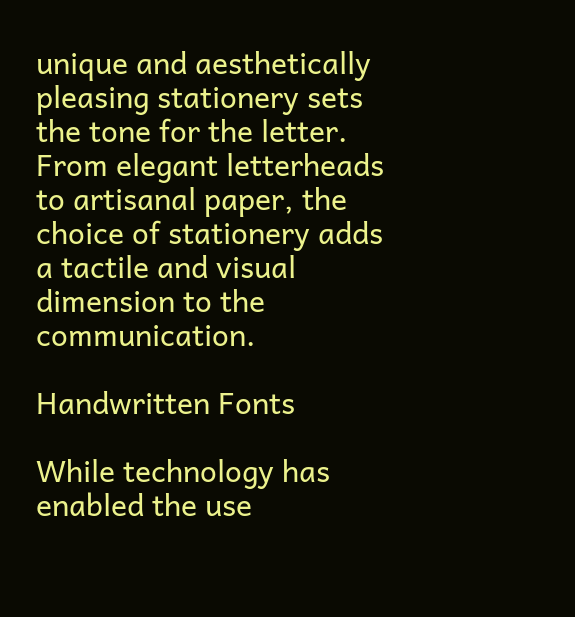unique and aesthetically pleasing stationery sets the tone for the letter.  From elegant letterheads to artisanal paper, the choice of stationery adds a tactile and visual dimension to the communication.

Handwritten Fonts

While technology has enabled the use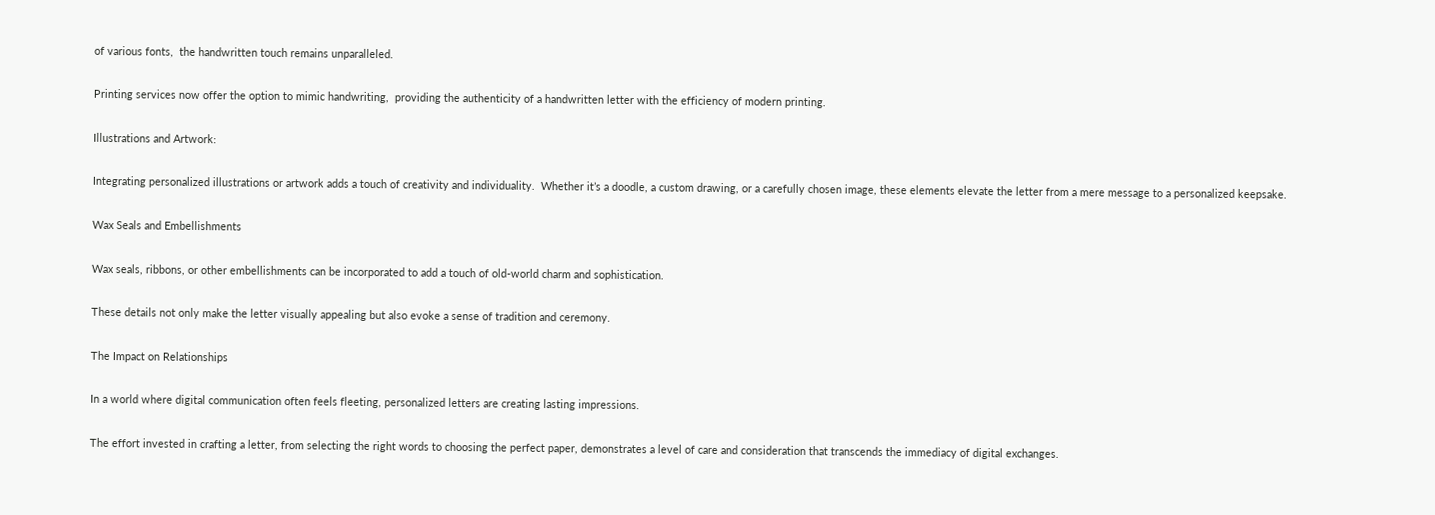of various fonts,  the handwritten touch remains unparalleled.

Printing services now offer the option to mimic handwriting,  providing the authenticity of a handwritten letter with the efficiency of modern printing.

Illustrations and Artwork:

Integrating personalized illustrations or artwork adds a touch of creativity and individuality.  Whether it’s a doodle, a custom drawing, or a carefully chosen image, these elements elevate the letter from a mere message to a personalized keepsake.

Wax Seals and Embellishments

Wax seals, ribbons, or other embellishments can be incorporated to add a touch of old-world charm and sophistication.

These details not only make the letter visually appealing but also evoke a sense of tradition and ceremony.

The Impact on Relationships

In a world where digital communication often feels fleeting, personalized letters are creating lasting impressions.

The effort invested in crafting a letter, from selecting the right words to choosing the perfect paper, demonstrates a level of care and consideration that transcends the immediacy of digital exchanges.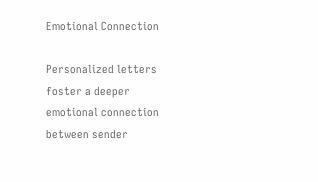Emotional Connection

Personalized letters foster a deeper emotional connection between sender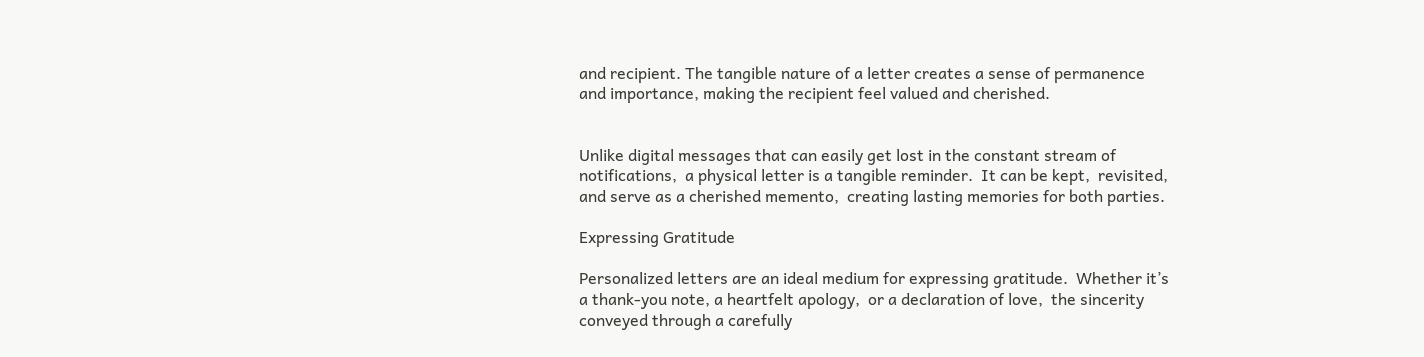and recipient. The tangible nature of a letter creates a sense of permanence and importance, making the recipient feel valued and cherished.


Unlike digital messages that can easily get lost in the constant stream of notifications,  a physical letter is a tangible reminder.  It can be kept,  revisited,  and serve as a cherished memento,  creating lasting memories for both parties.

Expressing Gratitude

Personalized letters are an ideal medium for expressing gratitude.  Whether it’s a thank-you note, a heartfelt apology,  or a declaration of love,  the sincerity conveyed through a carefully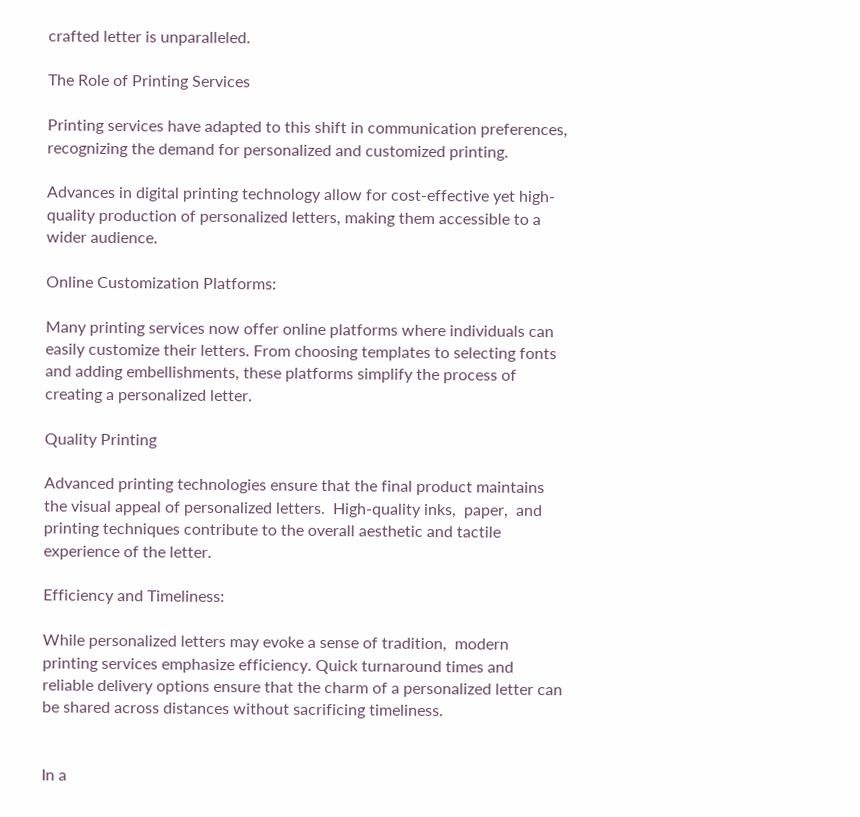crafted letter is unparalleled.

The Role of Printing Services

Printing services have adapted to this shift in communication preferences,  recognizing the demand for personalized and customized printing.

Advances in digital printing technology allow for cost-effective yet high-quality production of personalized letters, making them accessible to a wider audience.

Online Customization Platforms:

Many printing services now offer online platforms where individuals can easily customize their letters. From choosing templates to selecting fonts and adding embellishments, these platforms simplify the process of creating a personalized letter.

Quality Printing

Advanced printing technologies ensure that the final product maintains the visual appeal of personalized letters.  High-quality inks,  paper,  and printing techniques contribute to the overall aesthetic and tactile experience of the letter.

Efficiency and Timeliness:

While personalized letters may evoke a sense of tradition,  modern printing services emphasize efficiency. Quick turnaround times and reliable delivery options ensure that the charm of a personalized letter can be shared across distances without sacrificing timeliness.


In a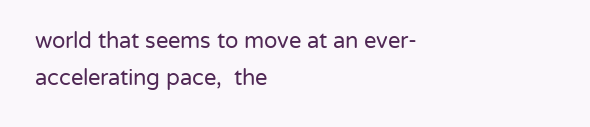world that seems to move at an ever-accelerating pace,  the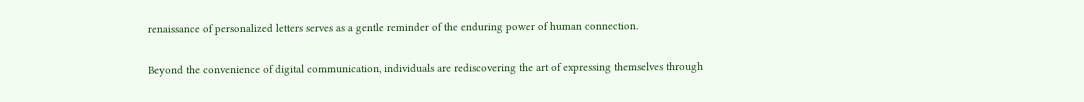renaissance of personalized letters serves as a gentle reminder of the enduring power of human connection.

Beyond the convenience of digital communication, individuals are rediscovering the art of expressing themselves through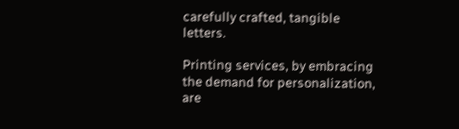carefully crafted, tangible letters.

Printing services, by embracing the demand for personalization,  are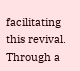facilitating this revival.  Through a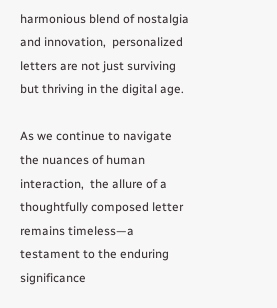harmonious blend of nostalgia and innovation,  personalized letters are not just surviving but thriving in the digital age.

As we continue to navigate the nuances of human interaction,  the allure of a thoughtfully composed letter remains timeless—a testament to the enduring significance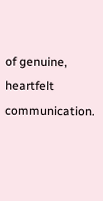of genuine,  heartfelt communication.